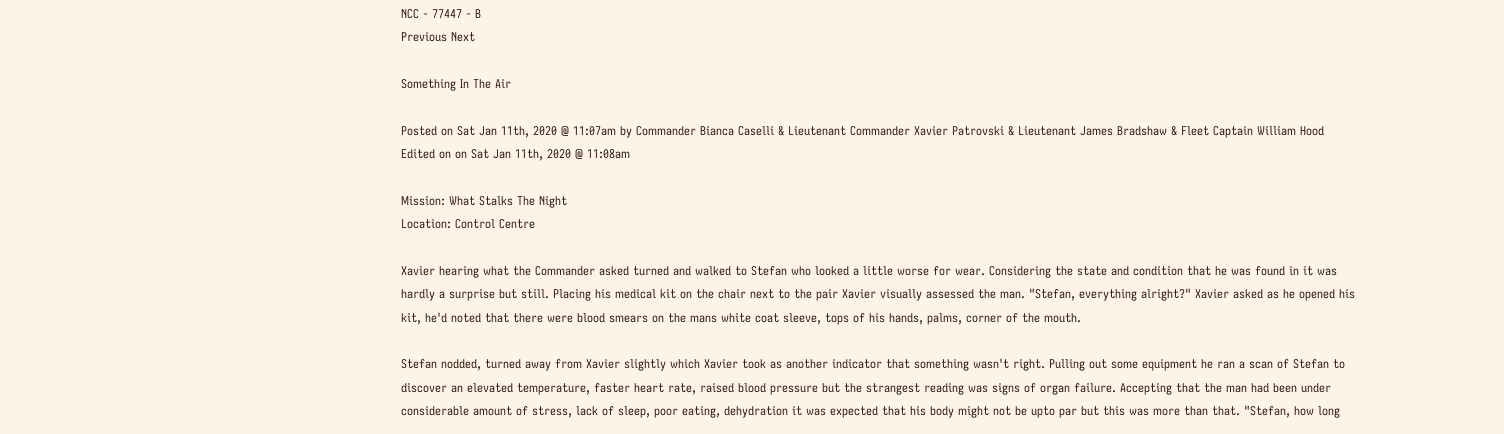NCC - 77447 - B
Previous Next

Something In The Air

Posted on Sat Jan 11th, 2020 @ 11:07am by Commander Bianca Caselli & Lieutenant Commander Xavier Patrovski & Lieutenant James Bradshaw & Fleet Captain William Hood
Edited on on Sat Jan 11th, 2020 @ 11:08am

Mission: What Stalks The Night
Location: Control Centre

Xavier hearing what the Commander asked turned and walked to Stefan who looked a little worse for wear. Considering the state and condition that he was found in it was hardly a surprise but still. Placing his medical kit on the chair next to the pair Xavier visually assessed the man. "Stefan, everything alright?" Xavier asked as he opened his kit, he'd noted that there were blood smears on the mans white coat sleeve, tops of his hands, palms, corner of the mouth.

Stefan nodded, turned away from Xavier slightly which Xavier took as another indicator that something wasn't right. Pulling out some equipment he ran a scan of Stefan to discover an elevated temperature, faster heart rate, raised blood pressure but the strangest reading was signs of organ failure. Accepting that the man had been under considerable amount of stress, lack of sleep, poor eating, dehydration it was expected that his body might not be upto par but this was more than that. "Stefan, how long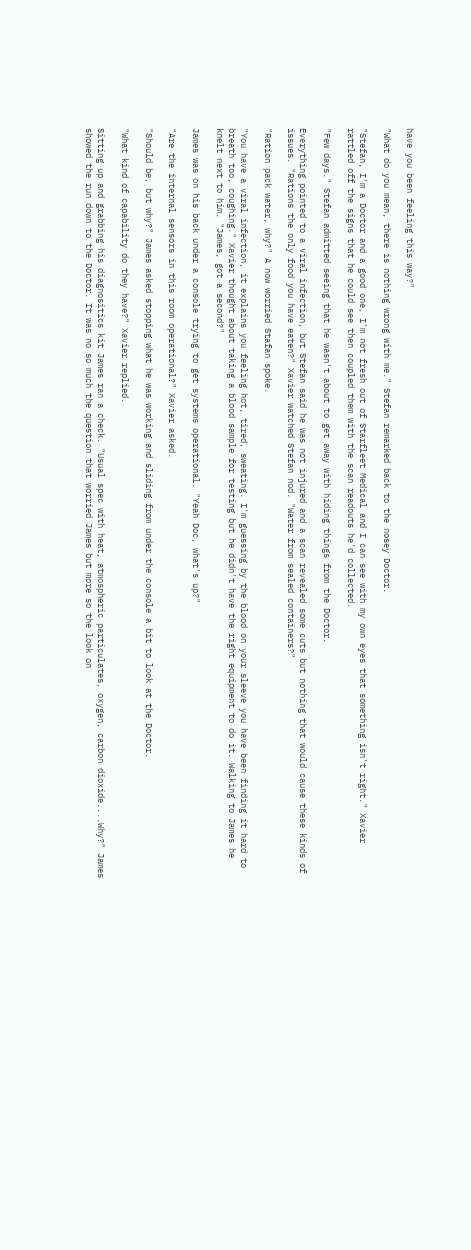have you been feeling this way?"

"What do you mean, there is nothing wrong with me." Stefan remarked back to the nosey Doctor.

"Stefan, I'm a Doctor and a good one, I'm not fresh out of Starfleet Medical and I can see with my own eyes that something isn't right." Xavier rattled off the signs that he could see then coupled them with the scan readouts he'd collected.

"Few days." Stefan admitted seeing that he wasn't about to get away with hiding things from the Doctor.

Everything pointed to a viral infection, but Stefan said he was not injured and a scan revealed some cuts but nothing that would cause these kinds of issues. "Rations the only food you have eaten?" Xavier watched Stefan nod. "Water from sealed containers?"

"Ration pack water, why?" A now worried Stafan spoke.

"You have a viral infection, it explains you feeling hot, tired, sweating. I'm guessing by the blood on your sleeve you have been finding it hard to breath too, coughing." Xavier thought about taking a blood sample for testing but he didn't have the right equipment to do it. Walking to James he knelt next to him. "James, got a second?"

James was on his back under a console trying to get systems operational. "Yeah Doc, what's up?"

"Are the internal sensors in this room operational?" Xavier asked.

"Should be, but why?" James asked stopping what he was working and sliding from under the console a bit to look at the Doctor.

"What kind of capability do they have?" Xavier replied.

Sitting up and grabbing his diagnositics kit James ran a check. "Usual spec with heat, atmospheric particulates, oxygen, carbon dioxide....Why?" James showed the run down to the Doctor. It was no so much the question that worried James but more so the look on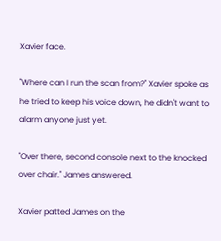Xavier face.

"Where can I run the scan from?" Xavier spoke as he tried to keep his voice down, he didn't want to alarm anyone just yet.

"Over there, second console next to the knocked over chair." James answered.

Xavier patted James on the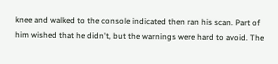knee and walked to the console indicated then ran his scan. Part of him wished that he didn't, but the warnings were hard to avoid. The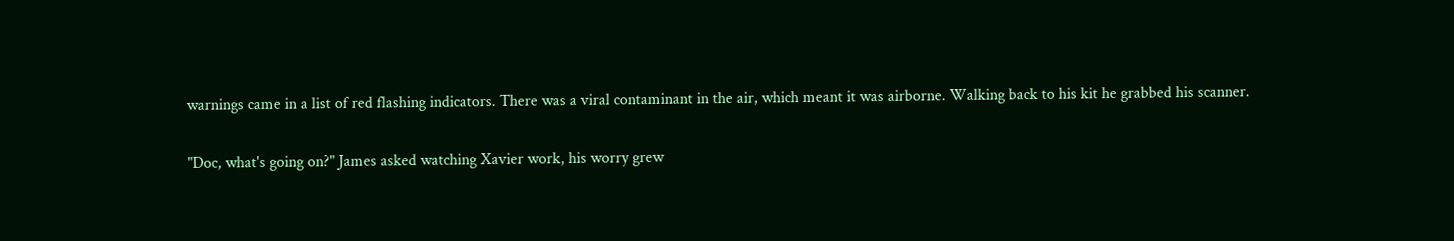warnings came in a list of red flashing indicators. There was a viral contaminant in the air, which meant it was airborne. Walking back to his kit he grabbed his scanner.

"Doc, what's going on?" James asked watching Xavier work, his worry grew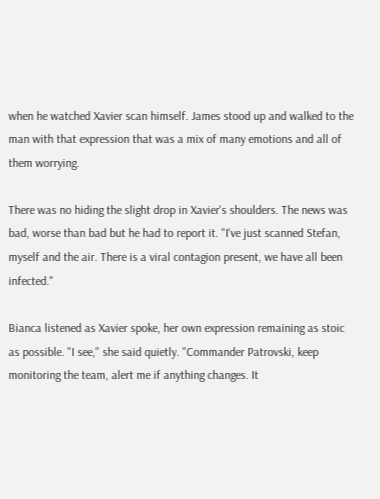when he watched Xavier scan himself. James stood up and walked to the man with that expression that was a mix of many emotions and all of them worrying.

There was no hiding the slight drop in Xavier's shoulders. The news was bad, worse than bad but he had to report it. "I've just scanned Stefan, myself and the air. There is a viral contagion present, we have all been infected."

Bianca listened as Xavier spoke, her own expression remaining as stoic as possible. "I see," she said quietly. "Commander Patrovski, keep monitoring the team, alert me if anything changes. It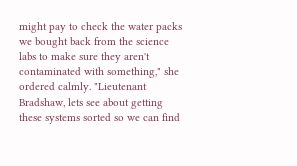might pay to check the water packs we bought back from the science labs to make sure they aren't contaminated with something," she ordered calmly. "Lieutenant Bradshaw, lets see about getting these systems sorted so we can find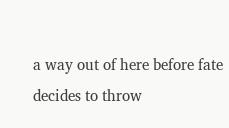a way out of here before fate decides to throw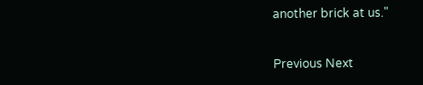another brick at us."


Previous Next